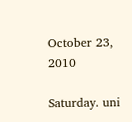October 23, 2010

Saturday. uni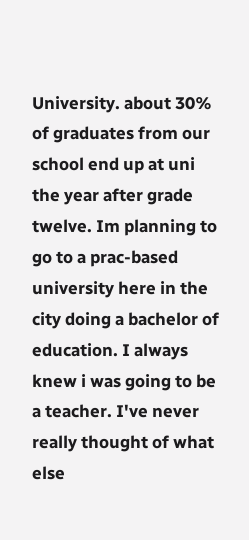University. about 30% of graduates from our school end up at uni the year after grade twelve. Im planning to go to a prac-based university here in the city doing a bachelor of education. I always knew i was going to be a teacher. I've never really thought of what else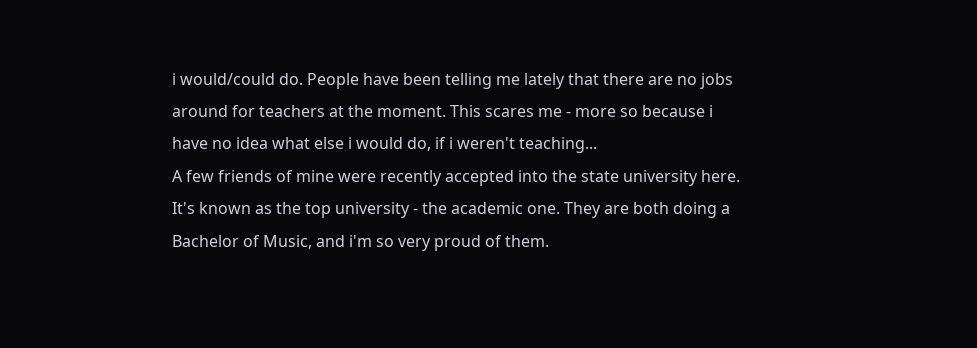i would/could do. People have been telling me lately that there are no jobs around for teachers at the moment. This scares me - more so because i have no idea what else i would do, if i weren't teaching...
A few friends of mine were recently accepted into the state university here. It's known as the top university - the academic one. They are both doing a Bachelor of Music, and i'm so very proud of them.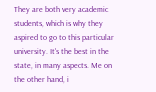They are both very academic students, which is why they aspired to go to this particular university. It's the best in the state, in many aspects. Me on the other hand, i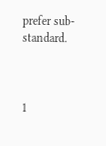prefer sub-standard.



1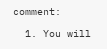comment:

  1. You will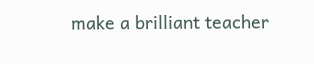make a brilliant teacher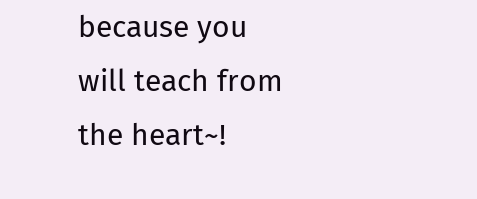because you will teach from the heart~!